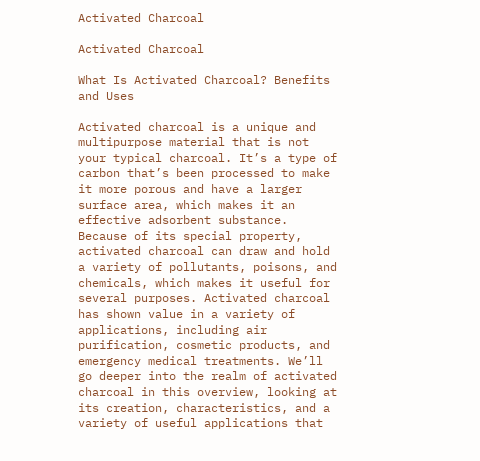Activated Charcoal

Activated Charcoal

What Is Activated Charcoal? Benefits and Uses

Activated charcoal is a unique and multipurpose material that is not your typical charcoal. It’s a type of carbon that’s been processed to make it more porous and have a larger surface area, which makes it an effective adsorbent substance. Because of its special property, activated charcoal can draw and hold a variety of pollutants, poisons, and chemicals, which makes it useful for several purposes. Activated charcoal has shown value in a variety of applications, including air purification, cosmetic products, and emergency medical treatments. We’ll go deeper into the realm of activated charcoal in this overview, looking at its creation, characteristics, and a variety of useful applications that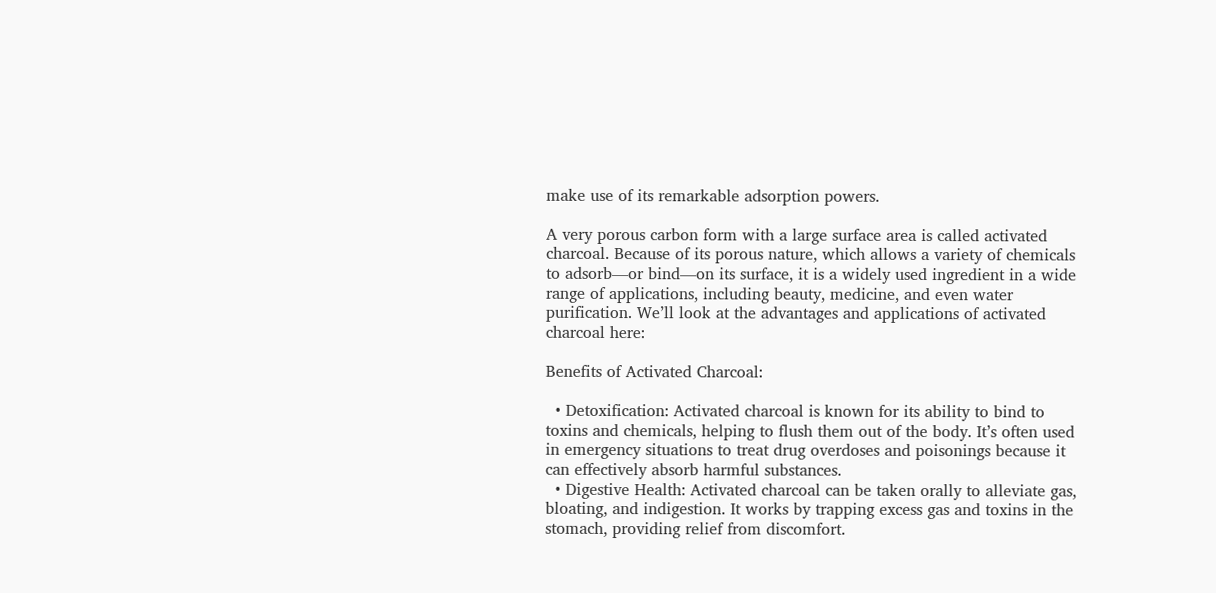make use of its remarkable adsorption powers.

A very porous carbon form with a large surface area is called activated charcoal. Because of its porous nature, which allows a variety of chemicals to adsorb—or bind—on its surface, it is a widely used ingredient in a wide range of applications, including beauty, medicine, and even water purification. We’ll look at the advantages and applications of activated charcoal here:

Benefits of Activated Charcoal:

  • Detoxification: Activated charcoal is known for its ability to bind to toxins and chemicals, helping to flush them out of the body. It’s often used in emergency situations to treat drug overdoses and poisonings because it can effectively absorb harmful substances.
  • Digestive Health: Activated charcoal can be taken orally to alleviate gas, bloating, and indigestion. It works by trapping excess gas and toxins in the stomach, providing relief from discomfort.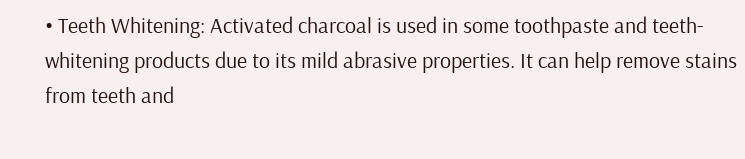• Teeth Whitening: Activated charcoal is used in some toothpaste and teeth-whitening products due to its mild abrasive properties. It can help remove stains from teeth and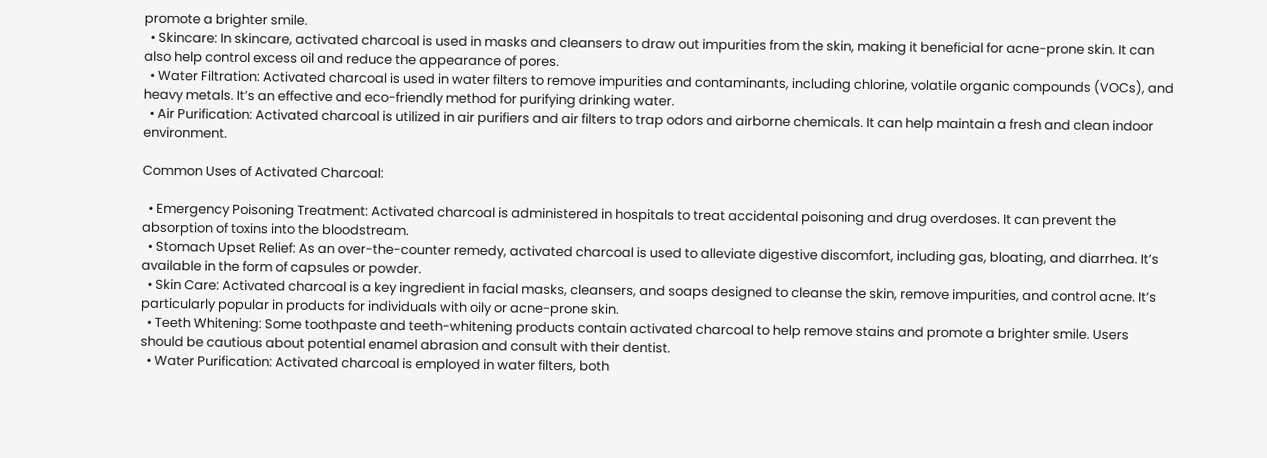promote a brighter smile.
  • Skincare: In skincare, activated charcoal is used in masks and cleansers to draw out impurities from the skin, making it beneficial for acne-prone skin. It can also help control excess oil and reduce the appearance of pores.
  • Water Filtration: Activated charcoal is used in water filters to remove impurities and contaminants, including chlorine, volatile organic compounds (VOCs), and heavy metals. It’s an effective and eco-friendly method for purifying drinking water.
  • Air Purification: Activated charcoal is utilized in air purifiers and air filters to trap odors and airborne chemicals. It can help maintain a fresh and clean indoor environment.

Common Uses of Activated Charcoal:

  • Emergency Poisoning Treatment: Activated charcoal is administered in hospitals to treat accidental poisoning and drug overdoses. It can prevent the absorption of toxins into the bloodstream.
  • Stomach Upset Relief: As an over-the-counter remedy, activated charcoal is used to alleviate digestive discomfort, including gas, bloating, and diarrhea. It’s available in the form of capsules or powder.
  • Skin Care: Activated charcoal is a key ingredient in facial masks, cleansers, and soaps designed to cleanse the skin, remove impurities, and control acne. It’s particularly popular in products for individuals with oily or acne-prone skin.
  • Teeth Whitening: Some toothpaste and teeth-whitening products contain activated charcoal to help remove stains and promote a brighter smile. Users should be cautious about potential enamel abrasion and consult with their dentist.
  • Water Purification: Activated charcoal is employed in water filters, both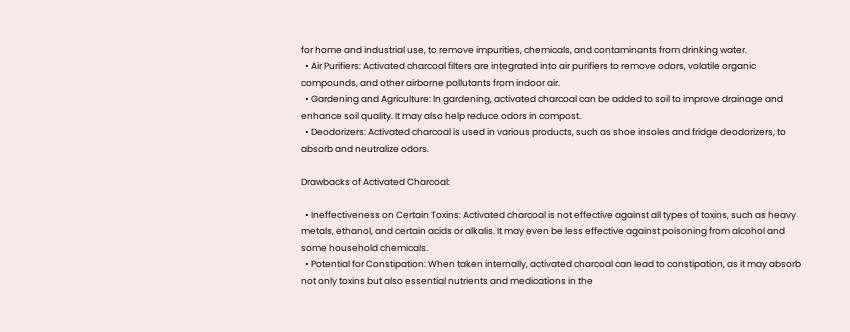for home and industrial use, to remove impurities, chemicals, and contaminants from drinking water.
  • Air Purifiers: Activated charcoal filters are integrated into air purifiers to remove odors, volatile organic compounds, and other airborne pollutants from indoor air.
  • Gardening and Agriculture: In gardening, activated charcoal can be added to soil to improve drainage and enhance soil quality. It may also help reduce odors in compost.
  • Deodorizers: Activated charcoal is used in various products, such as shoe insoles and fridge deodorizers, to absorb and neutralize odors.

Drawbacks of Activated Charcoal:

  • Ineffectiveness on Certain Toxins: Activated charcoal is not effective against all types of toxins, such as heavy metals, ethanol, and certain acids or alkalis. It may even be less effective against poisoning from alcohol and some household chemicals.
  • Potential for Constipation: When taken internally, activated charcoal can lead to constipation, as it may absorb not only toxins but also essential nutrients and medications in the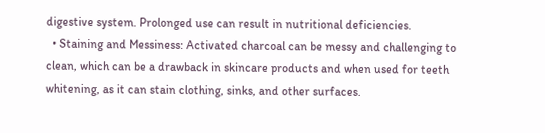digestive system. Prolonged use can result in nutritional deficiencies.
  • Staining and Messiness: Activated charcoal can be messy and challenging to clean, which can be a drawback in skincare products and when used for teeth whitening, as it can stain clothing, sinks, and other surfaces.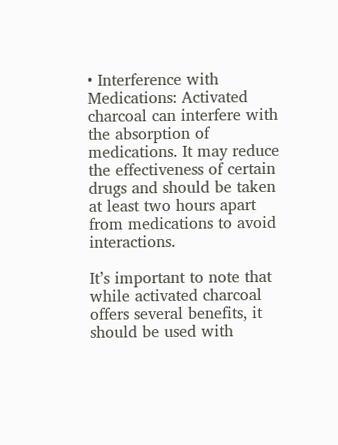• Interference with Medications: Activated charcoal can interfere with the absorption of medications. It may reduce the effectiveness of certain drugs and should be taken at least two hours apart from medications to avoid interactions.

It’s important to note that while activated charcoal offers several benefits, it should be used with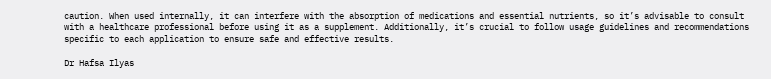caution. When used internally, it can interfere with the absorption of medications and essential nutrients, so it’s advisable to consult with a healthcare professional before using it as a supplement. Additionally, it’s crucial to follow usage guidelines and recommendations specific to each application to ensure safe and effective results.

Dr Hafsa Ilyas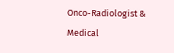Onco-Radiologist & Medical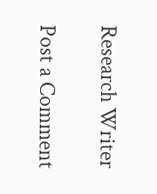Research Writer

Post a Comment